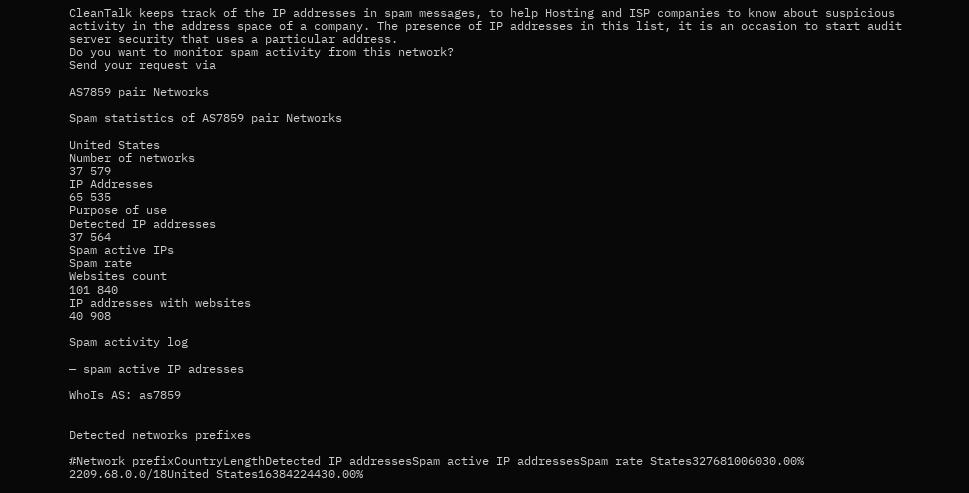CleanTalk keeps track of the IP addresses in spam messages, to help Hosting and ISP companies to know about suspicious activity in the address space of a company. The presence of IP addresses in this list, it is an occasion to start audit server security that uses a particular address.
Do you want to monitor spam activity from this network?
Send your request via

AS7859 pair Networks

Spam statistics of AS7859 pair Networks

United States
Number of networks
37 579
IP Addresses
65 535
Purpose of use
Detected IP addresses
37 564
Spam active IPs
Spam rate
Websites count
101 840
IP addresses with websites
40 908

Spam activity log

— spam active IP adresses

WhoIs AS: as7859


Detected networks prefixes

#Network prefixCountryLengthDetected IP addressesSpam active IP addressesSpam rate States327681006030.00%
2209.68.0.0/18United States16384224430.00%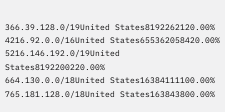366.39.128.0/19United States8192262120.00%
4216.92.0.0/16United States655362058420.00%
5216.146.192.0/19United States8192200220.00%
664.130.0.0/18United States16384111100.00%
765.181.128.0/18United States163843800.00%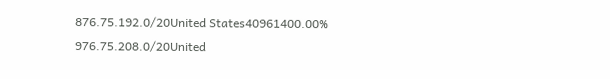876.75.192.0/20United States40961400.00%
976.75.208.0/20United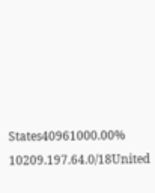States40961000.00%
10209.197.64.0/18United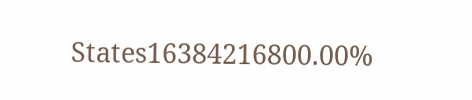States16384216800.00%